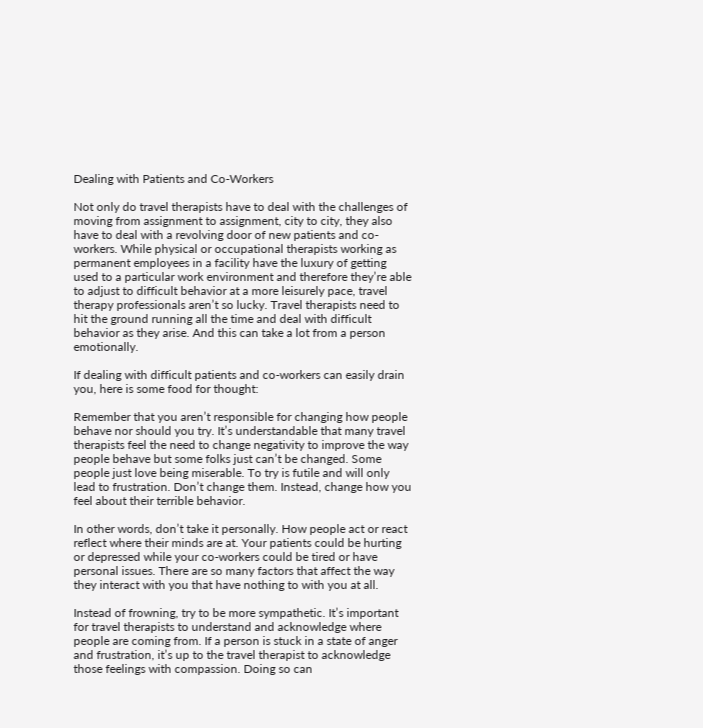Dealing with Patients and Co-Workers

Not only do travel therapists have to deal with the challenges of moving from assignment to assignment, city to city, they also have to deal with a revolving door of new patients and co-workers. While physical or occupational therapists working as permanent employees in a facility have the luxury of getting used to a particular work environment and therefore they’re able to adjust to difficult behavior at a more leisurely pace, travel therapy professionals aren’t so lucky. Travel therapists need to hit the ground running all the time and deal with difficult behavior as they arise. And this can take a lot from a person emotionally.

If dealing with difficult patients and co-workers can easily drain you, here is some food for thought:

Remember that you aren’t responsible for changing how people behave nor should you try. It’s understandable that many travel therapists feel the need to change negativity to improve the way people behave but some folks just can’t be changed. Some people just love being miserable. To try is futile and will only lead to frustration. Don’t change them. Instead, change how you feel about their terrible behavior.

In other words, don’t take it personally. How people act or react reflect where their minds are at. Your patients could be hurting or depressed while your co-workers could be tired or have personal issues. There are so many factors that affect the way they interact with you that have nothing to with you at all.

Instead of frowning, try to be more sympathetic. It’s important for travel therapists to understand and acknowledge where people are coming from. If a person is stuck in a state of anger and frustration, it’s up to the travel therapist to acknowledge those feelings with compassion. Doing so can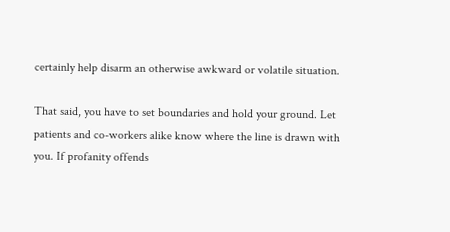certainly help disarm an otherwise awkward or volatile situation.

That said, you have to set boundaries and hold your ground. Let patients and co-workers alike know where the line is drawn with you. If profanity offends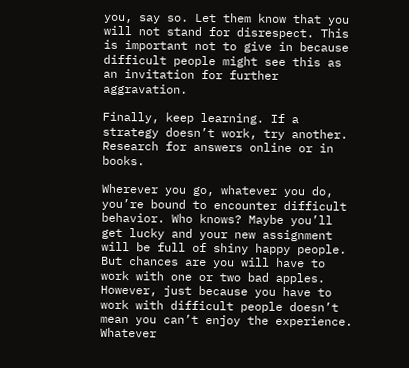you, say so. Let them know that you will not stand for disrespect. This is important not to give in because difficult people might see this as an invitation for further aggravation.

Finally, keep learning. If a strategy doesn’t work, try another. Research for answers online or in books.

Wherever you go, whatever you do, you’re bound to encounter difficult behavior. Who knows? Maybe you’ll get lucky and your new assignment will be full of shiny happy people. But chances are you will have to work with one or two bad apples. However, just because you have to work with difficult people doesn’t mean you can’t enjoy the experience. Whatever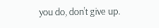you do, don’t give up.